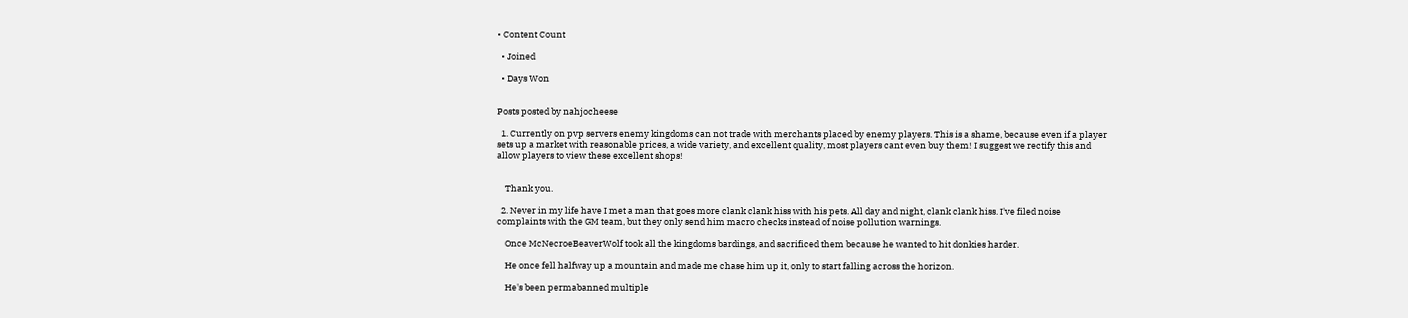• Content Count

  • Joined

  • Days Won


Posts posted by nahjocheese

  1. Currently on pvp servers enemy kingdoms can not trade with merchants placed by enemy players. This is a shame, because even if a player sets up a market with reasonable prices, a wide variety, and excellent quality, most players cant even buy them! I suggest we rectify this and allow players to view these excellent shops!


    Thank you.

  2. Never in my life have I met a man that goes more clank clank hiss with his pets. All day and night, clank clank hiss. I've filed noise complaints with the GM team, but they only send him macro checks instead of noise pollution warnings.

    Once McNecroeBeaverWolf took all the kingdoms bardings, and sacrificed them because he wanted to hit donkies harder.

    He once fell halfway up a mountain and made me chase him up it, only to start falling across the horizon.

    He's been permabanned multiple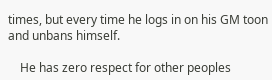times, but every time he logs in on his GM toon and unbans himself.

    He has zero respect for other peoples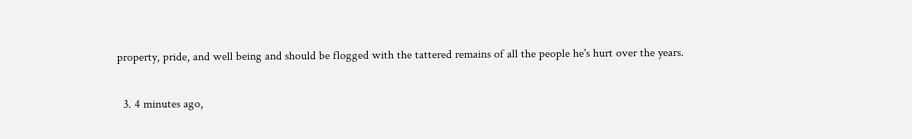property, pride, and well being and should be flogged with the tattered remains of all the people he's hurt over the years.

  3. 4 minutes ago,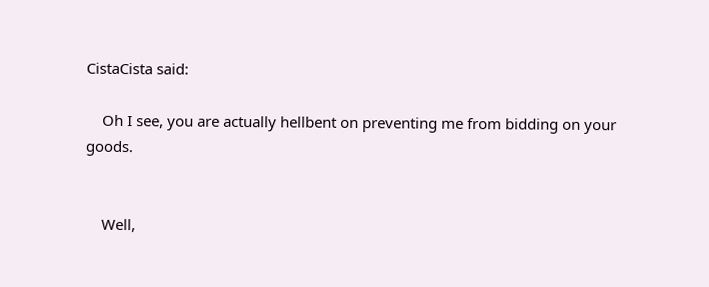CistaCista said:

    Oh I see, you are actually hellbent on preventing me from bidding on your goods.


    Well,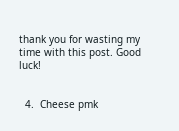thank you for wasting my time with this post. Good luck!


  4.  Cheese pmk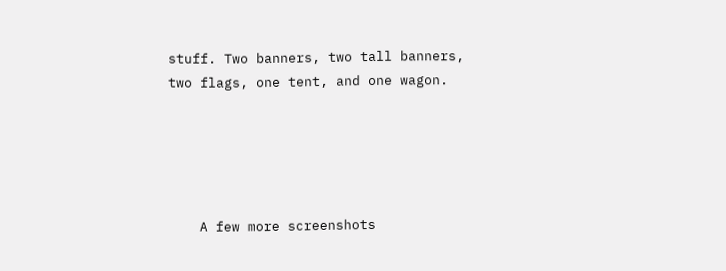stuff. Two banners, two tall banners, two flags, one tent, and one wagon.





    A few more screenshots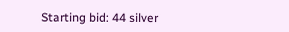Starting bid: 44 silver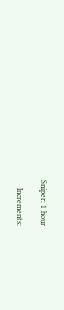Sniper: 1 hour

    Increments: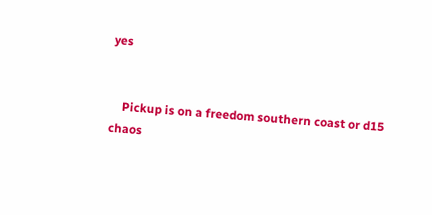yes


    Pickup is on a freedom southern coast or d15 chaos